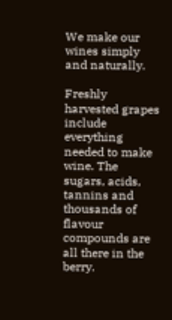We make our wines simply and naturally.

Freshly harvested grapes include everything needed to make wine. The sugars, acids, tannins and thousands of flavour compounds are all there in the berry.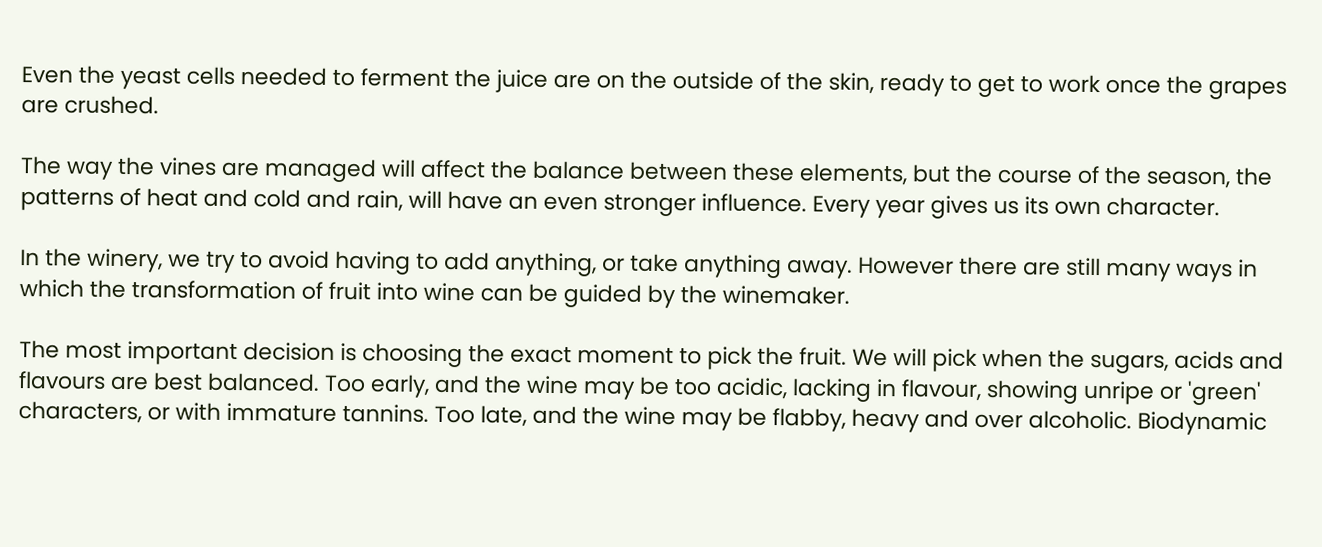Even the yeast cells needed to ferment the juice are on the outside of the skin, ready to get to work once the grapes are crushed.

The way the vines are managed will affect the balance between these elements, but the course of the season, the patterns of heat and cold and rain, will have an even stronger influence. Every year gives us its own character.

In the winery, we try to avoid having to add anything, or take anything away. However there are still many ways in which the transformation of fruit into wine can be guided by the winemaker.

The most important decision is choosing the exact moment to pick the fruit. We will pick when the sugars, acids and flavours are best balanced. Too early, and the wine may be too acidic, lacking in flavour, showing unripe or 'green' characters, or with immature tannins. Too late, and the wine may be flabby, heavy and over alcoholic. Biodynamic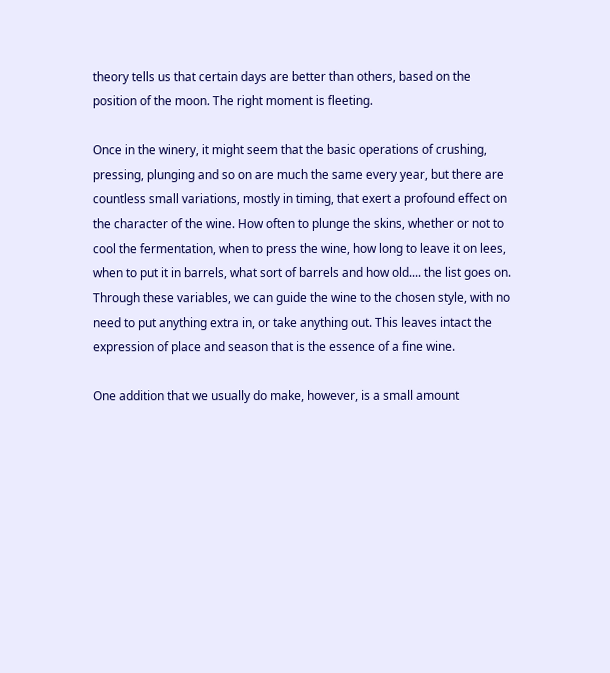theory tells us that certain days are better than others, based on the position of the moon. The right moment is fleeting.

Once in the winery, it might seem that the basic operations of crushing, pressing, plunging and so on are much the same every year, but there are countless small variations, mostly in timing, that exert a profound effect on the character of the wine. How often to plunge the skins, whether or not to cool the fermentation, when to press the wine, how long to leave it on lees, when to put it in barrels, what sort of barrels and how old.... the list goes on. Through these variables, we can guide the wine to the chosen style, with no need to put anything extra in, or take anything out. This leaves intact the expression of place and season that is the essence of a fine wine.

One addition that we usually do make, however, is a small amount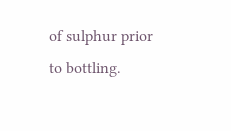of sulphur prior to bottling.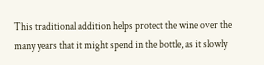This traditional addition helps protect the wine over the many years that it might spend in the bottle, as it slowly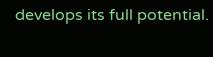develops its full potential.